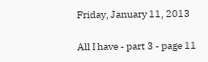Friday, January 11, 2013

All I have - part 3 - page 11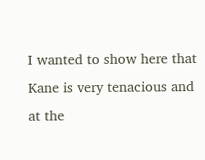I wanted to show here that Kane is very tenacious and at the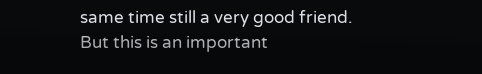same time still a very good friend.
But this is an important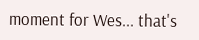moment for Wes... that's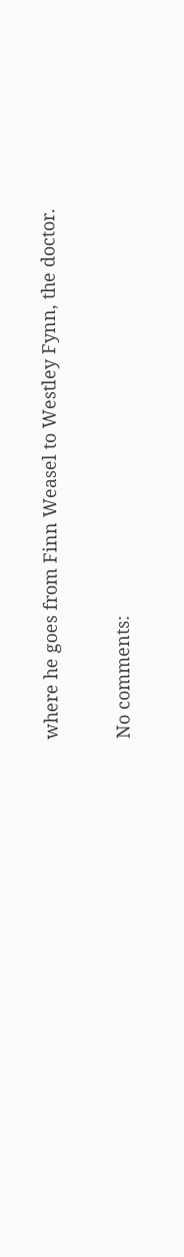where he goes from Finn Weasel to Westley Fynn, the doctor.

No comments: